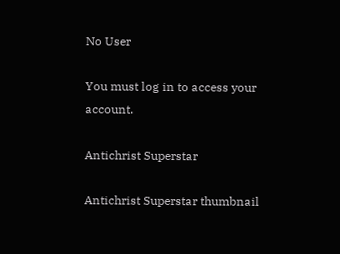No User

You must log in to access your account.

Antichrist Superstar

Antichrist Superstar thumbnail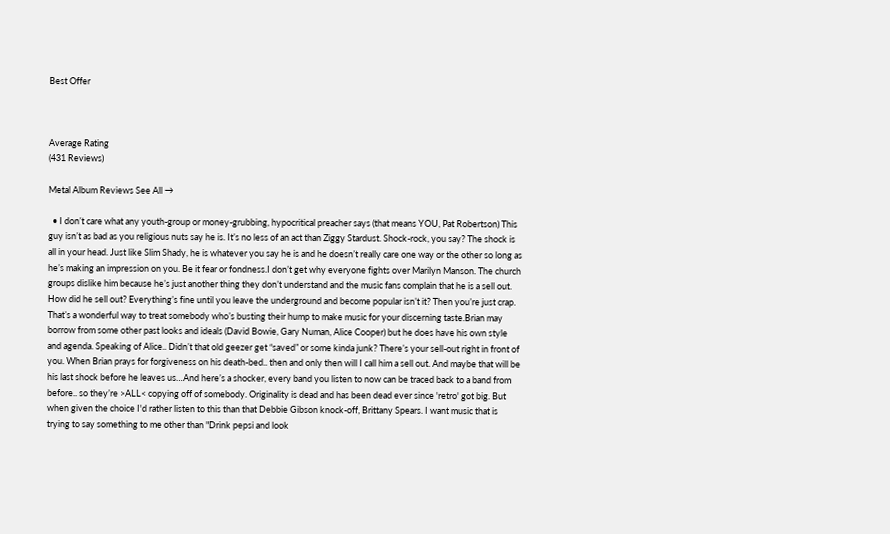Best Offer



Average Rating
(431 Reviews)

Metal Album Reviews See All →

  • I don’t care what any youth-group or money-grubbing, hypocritical preacher says (that means YOU, Pat Robertson) This guy isn’t as bad as you religious nuts say he is. It’s no less of an act than Ziggy Stardust. Shock-rock, you say? The shock is all in your head. Just like Slim Shady, he is whatever you say he is and he doesn’t really care one way or the other so long as he’s making an impression on you. Be it fear or fondness.I don’t get why everyone fights over Marilyn Manson. The church groups dislike him because he’s just another thing they don’t understand and the music fans complain that he is a sell out. How did he sell out? Everything’s fine until you leave the underground and become popular isn’t it? Then you’re just crap. That’s a wonderful way to treat somebody who’s busting their hump to make music for your discerning taste.Brian may borrow from some other past looks and ideals (David Bowie, Gary Numan, Alice Cooper) but he does have his own style and agenda. Speaking of Alice.. Didn’t that old geezer get “saved” or some kinda junk? There’s your sell-out right in front of you. When Brian prays for forgiveness on his death-bed.. then and only then will I call him a sell out. And maybe that will be his last shock before he leaves us…And here’s a shocker, every band you listen to now can be traced back to a band from before.. so they’re >ALL< copying off of somebody. Originality is dead and has been dead ever since 'retro' got big. But when given the choice I'd rather listen to this than that Debbie Gibson knock-off, Brittany Spears. I want music that is trying to say something to me other than "Drink pepsi and look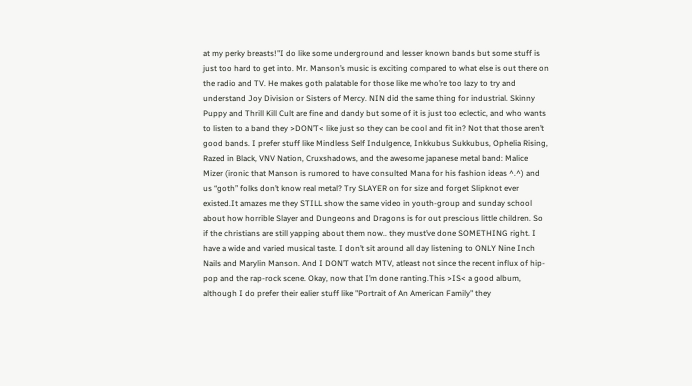at my perky breasts!"I do like some underground and lesser known bands but some stuff is just too hard to get into. Mr. Manson’s music is exciting compared to what else is out there on the radio and TV. He makes goth palatable for those like me who’re too lazy to try and understand Joy Division or Sisters of Mercy. NIN did the same thing for industrial. Skinny Puppy and Thrill Kill Cult are fine and dandy but some of it is just too eclectic, and who wants to listen to a band they >DON’T< like just so they can be cool and fit in? Not that those aren’t good bands. I prefer stuff like Mindless Self Indulgence, Inkkubus Sukkubus, Ophelia Rising, Razed in Black, VNV Nation, Cruxshadows, and the awesome japanese metal band: Malice Mizer (ironic that Manson is rumored to have consulted Mana for his fashion ideas ^.^) and us “goth” folks don’t know real metal? Try SLAYER on for size and forget Slipknot ever existed.It amazes me they STILL show the same video in youth-group and sunday school about how horrible Slayer and Dungeons and Dragons is for out prescious little children. So if the christians are still yapping about them now.. they must’ve done SOMETHING right. I have a wide and varied musical taste. I don’t sit around all day listening to ONLY Nine Inch Nails and Marylin Manson. And I DON’T watch MTV, atleast not since the recent influx of hip-pop and the rap-rock scene. Okay, now that I’m done ranting.This >IS< a good album, although I do prefer their ealier stuff like "Portrait of An American Family" they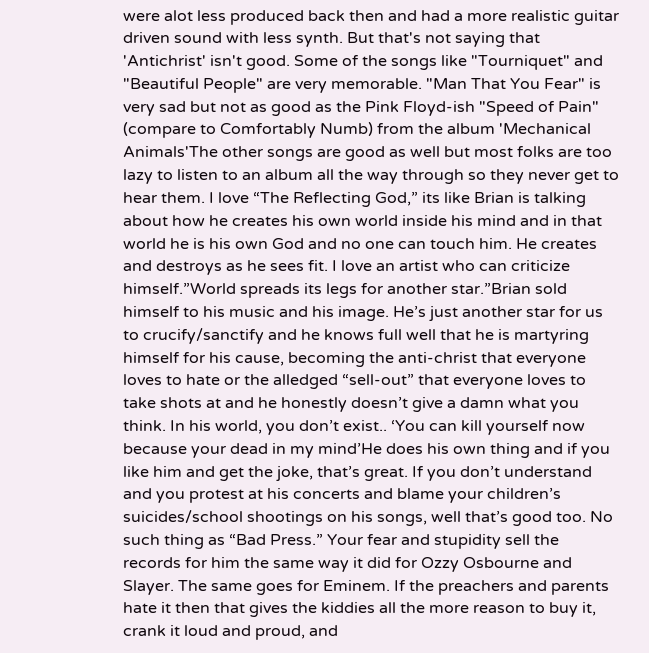were alot less produced back then and had a more realistic guitar driven sound with less synth. But that's not saying that 'Antichrist' isn't good. Some of the songs like "Tourniquet" and "Beautiful People" are very memorable. "Man That You Fear" is very sad but not as good as the Pink Floyd-ish "Speed of Pain" (compare to Comfortably Numb) from the album 'Mechanical Animals'The other songs are good as well but most folks are too lazy to listen to an album all the way through so they never get to hear them. I love “The Reflecting God,” its like Brian is talking about how he creates his own world inside his mind and in that world he is his own God and no one can touch him. He creates and destroys as he sees fit. I love an artist who can criticize himself.”World spreads its legs for another star.”Brian sold himself to his music and his image. He’s just another star for us to crucify/sanctify and he knows full well that he is martyring himself for his cause, becoming the anti-christ that everyone loves to hate or the alledged “sell-out” that everyone loves to take shots at and he honestly doesn’t give a damn what you think. In his world, you don’t exist.. ‘You can kill yourself now because your dead in my mind’He does his own thing and if you like him and get the joke, that’s great. If you don’t understand and you protest at his concerts and blame your children’s suicides/school shootings on his songs, well that’s good too. No such thing as “Bad Press.” Your fear and stupidity sell the records for him the same way it did for Ozzy Osbourne and Slayer. The same goes for Eminem. If the preachers and parents hate it then that gives the kiddies all the more reason to buy it, crank it loud and proud, and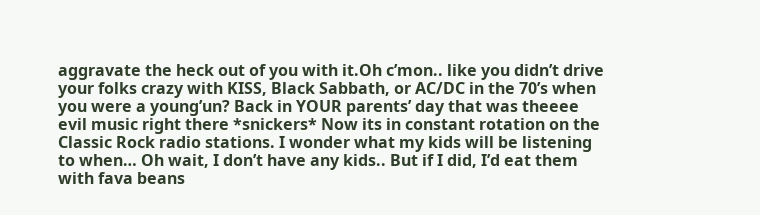aggravate the heck out of you with it.Oh c’mon.. like you didn’t drive your folks crazy with KISS, Black Sabbath, or AC/DC in the 70’s when you were a young’un? Back in YOUR parents’ day that was theeee evil music right there *snickers* Now its in constant rotation on the Classic Rock radio stations. I wonder what my kids will be listening to when… Oh wait, I don’t have any kids.. But if I did, I’d eat them with fava beans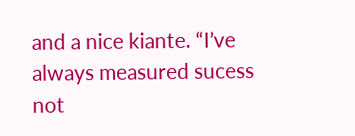and a nice kiante. “I’ve always measured sucess not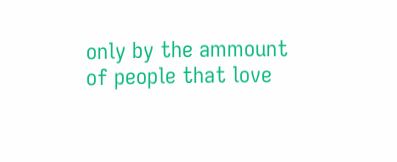only by the ammount of people that love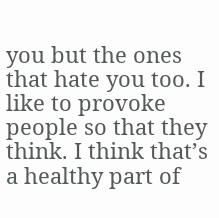you but the ones that hate you too. I like to provoke people so that they think. I think that’s a healthy part of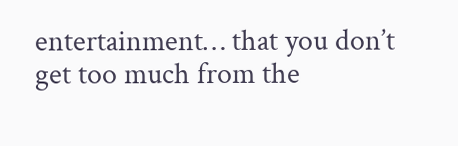entertainment… that you don’t get too much from the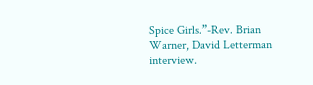Spice Girls.”-Rev. Brian Warner, David Letterman interview.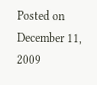Posted on December 11, 2009